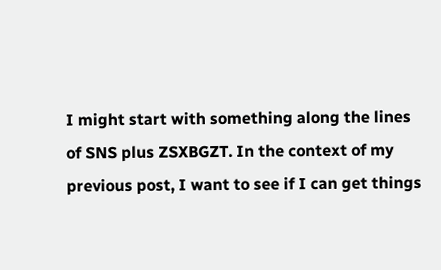I might start with something along the lines of SNS plus ZSXBGZT. In the context of my previous post, I want to see if I can get things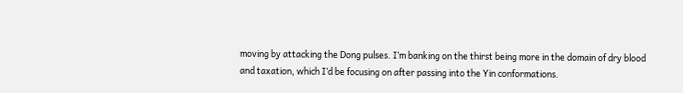moving by attacking the Dong pulses. I’m banking on the thirst being more in the domain of dry blood and taxation, which I’d be focusing on after passing into the Yin conformations.